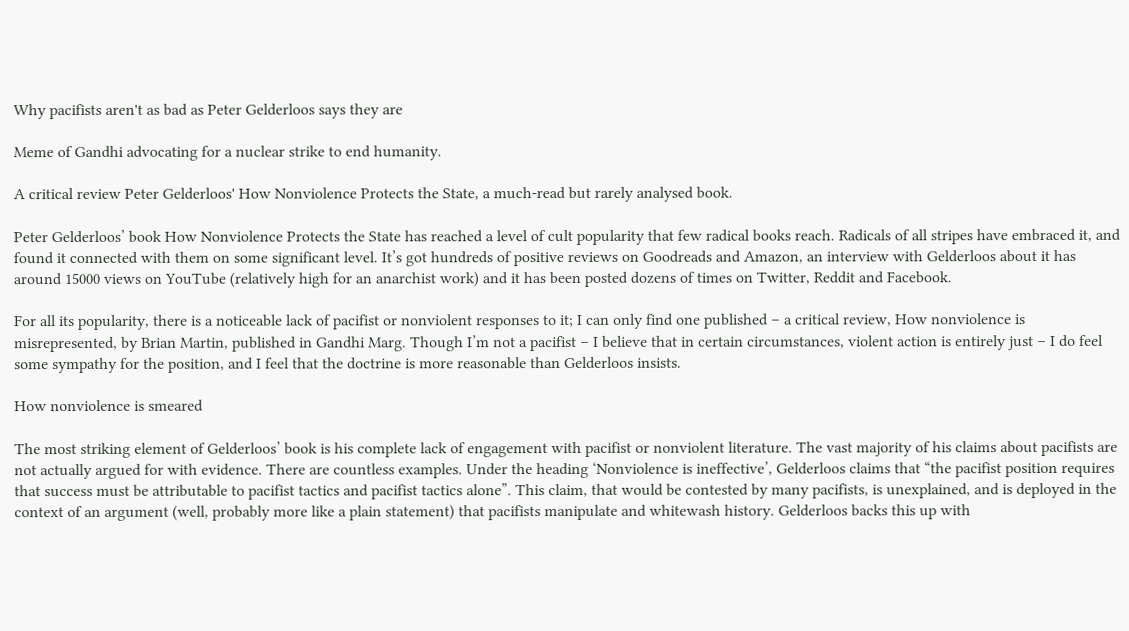Why pacifists aren't as bad as Peter Gelderloos says they are

Meme of Gandhi advocating for a nuclear strike to end humanity.

A critical review Peter Gelderloos' How Nonviolence Protects the State, a much-read but rarely analysed book.

Peter Gelderloos’ book How Nonviolence Protects the State has reached a level of cult popularity that few radical books reach. Radicals of all stripes have embraced it, and found it connected with them on some significant level. It’s got hundreds of positive reviews on Goodreads and Amazon, an interview with Gelderloos about it has around 15000 views on YouTube (relatively high for an anarchist work) and it has been posted dozens of times on Twitter, Reddit and Facebook.

For all its popularity, there is a noticeable lack of pacifist or nonviolent responses to it; I can only find one published – a critical review, How nonviolence is misrepresented, by Brian Martin, published in Gandhi Marg. Though I’m not a pacifist – I believe that in certain circumstances, violent action is entirely just – I do feel some sympathy for the position, and I feel that the doctrine is more reasonable than Gelderloos insists.

How nonviolence is smeared

The most striking element of Gelderloos’ book is his complete lack of engagement with pacifist or nonviolent literature. The vast majority of his claims about pacifists are not actually argued for with evidence. There are countless examples. Under the heading ‘Nonviolence is ineffective’, Gelderloos claims that “the pacifist position requires that success must be attributable to pacifist tactics and pacifist tactics alone”. This claim, that would be contested by many pacifists, is unexplained, and is deployed in the context of an argument (well, probably more like a plain statement) that pacifists manipulate and whitewash history. Gelderloos backs this up with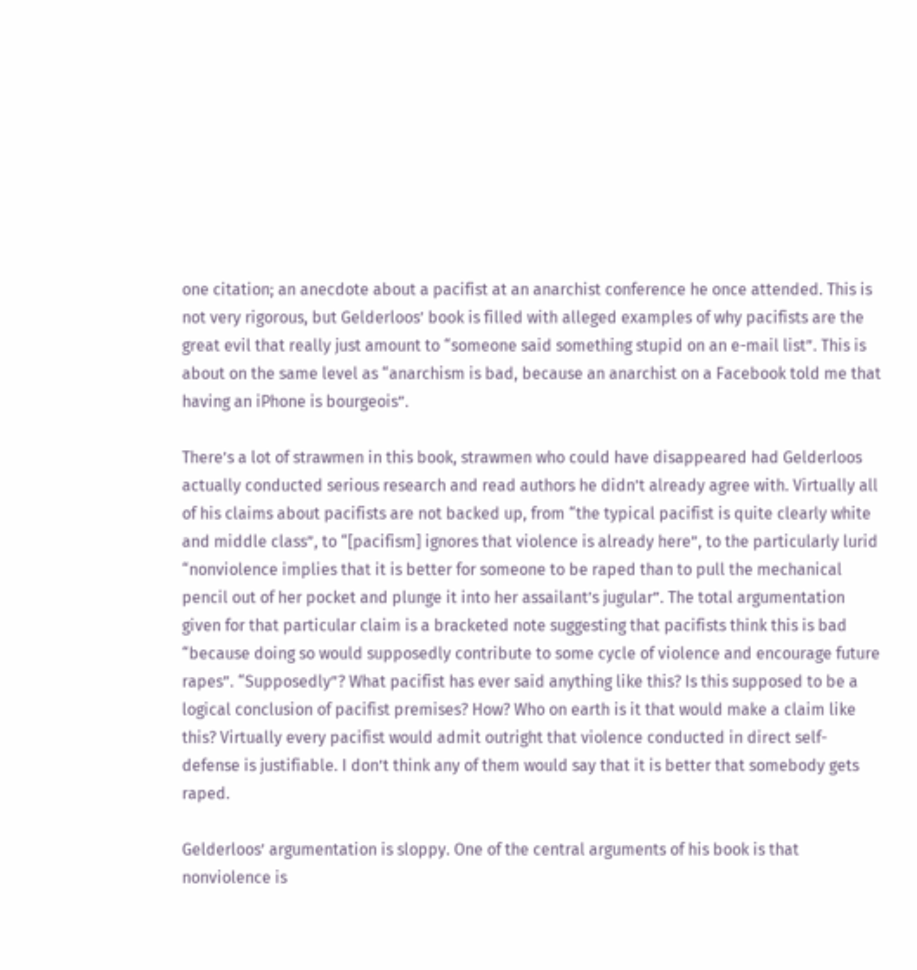one citation; an anecdote about a pacifist at an anarchist conference he once attended. This is not very rigorous, but Gelderloos’ book is filled with alleged examples of why pacifists are the great evil that really just amount to “someone said something stupid on an e-mail list”. This is about on the same level as “anarchism is bad, because an anarchist on a Facebook told me that having an iPhone is bourgeois”.

There’s a lot of strawmen in this book, strawmen who could have disappeared had Gelderloos actually conducted serious research and read authors he didn’t already agree with. Virtually all of his claims about pacifists are not backed up, from “the typical pacifist is quite clearly white and middle class”, to “[pacifism] ignores that violence is already here”, to the particularly lurid “nonviolence implies that it is better for someone to be raped than to pull the mechanical pencil out of her pocket and plunge it into her assailant’s jugular”. The total argumentation given for that particular claim is a bracketed note suggesting that pacifists think this is bad “because doing so would supposedly contribute to some cycle of violence and encourage future rapes”. “Supposedly”? What pacifist has ever said anything like this? Is this supposed to be a logical conclusion of pacifist premises? How? Who on earth is it that would make a claim like this? Virtually every pacifist would admit outright that violence conducted in direct self-defense is justifiable. I don’t think any of them would say that it is better that somebody gets raped.

Gelderloos’ argumentation is sloppy. One of the central arguments of his book is that nonviolence is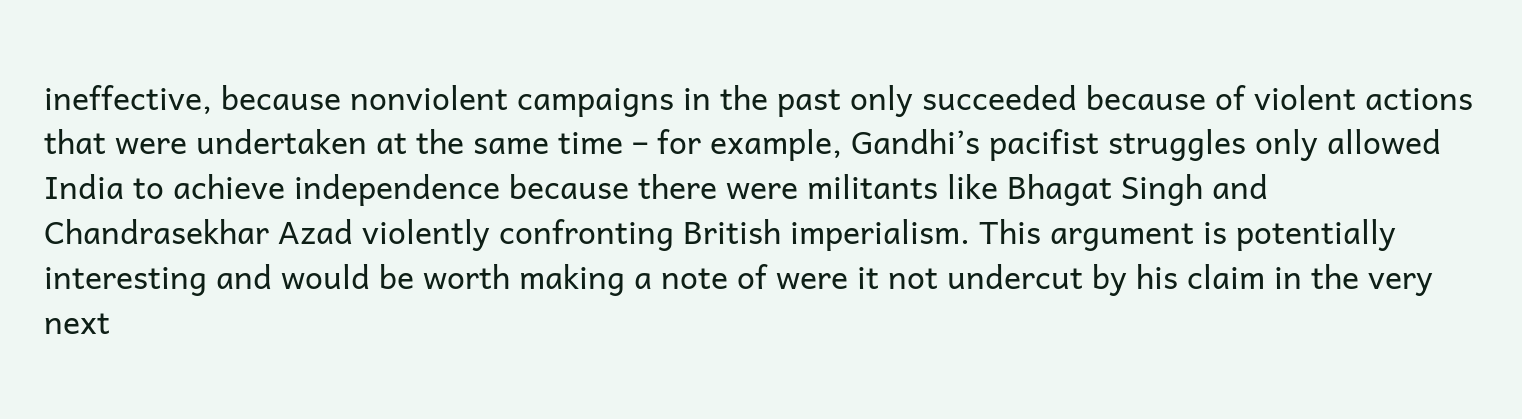ineffective, because nonviolent campaigns in the past only succeeded because of violent actions that were undertaken at the same time – for example, Gandhi’s pacifist struggles only allowed India to achieve independence because there were militants like Bhagat Singh and Chandrasekhar Azad violently confronting British imperialism. This argument is potentially interesting and would be worth making a note of were it not undercut by his claim in the very next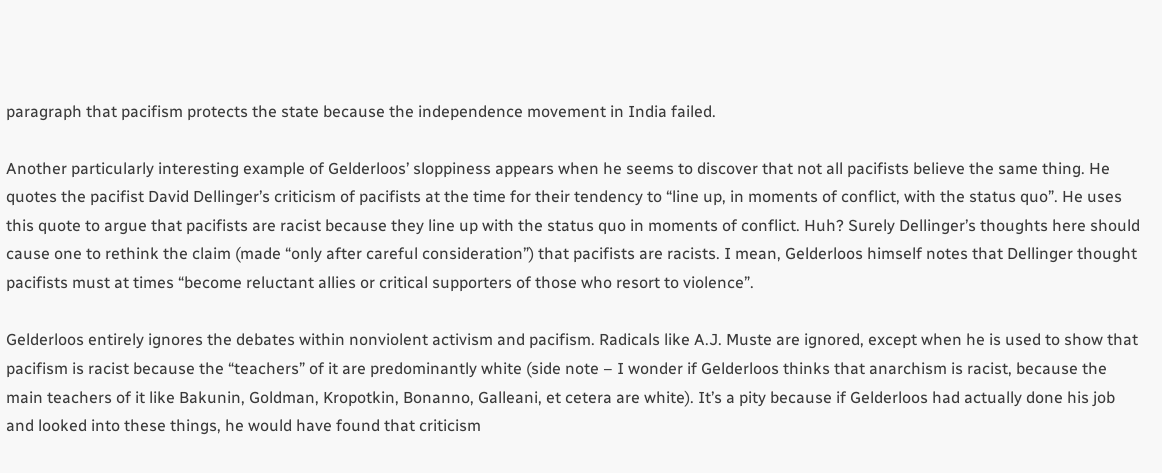paragraph that pacifism protects the state because the independence movement in India failed.

Another particularly interesting example of Gelderloos’ sloppiness appears when he seems to discover that not all pacifists believe the same thing. He quotes the pacifist David Dellinger’s criticism of pacifists at the time for their tendency to “line up, in moments of conflict, with the status quo”. He uses this quote to argue that pacifists are racist because they line up with the status quo in moments of conflict. Huh? Surely Dellinger’s thoughts here should cause one to rethink the claim (made “only after careful consideration”) that pacifists are racists. I mean, Gelderloos himself notes that Dellinger thought pacifists must at times “become reluctant allies or critical supporters of those who resort to violence”.

Gelderloos entirely ignores the debates within nonviolent activism and pacifism. Radicals like A.J. Muste are ignored, except when he is used to show that pacifism is racist because the “teachers” of it are predominantly white (side note – I wonder if Gelderloos thinks that anarchism is racist, because the main teachers of it like Bakunin, Goldman, Kropotkin, Bonanno, Galleani, et cetera are white). It’s a pity because if Gelderloos had actually done his job and looked into these things, he would have found that criticism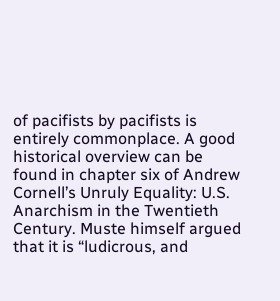of pacifists by pacifists is entirely commonplace. A good historical overview can be found in chapter six of Andrew Cornell’s Unruly Equality: U.S. Anarchism in the Twentieth Century. Muste himself argued that it is “ludicrous, and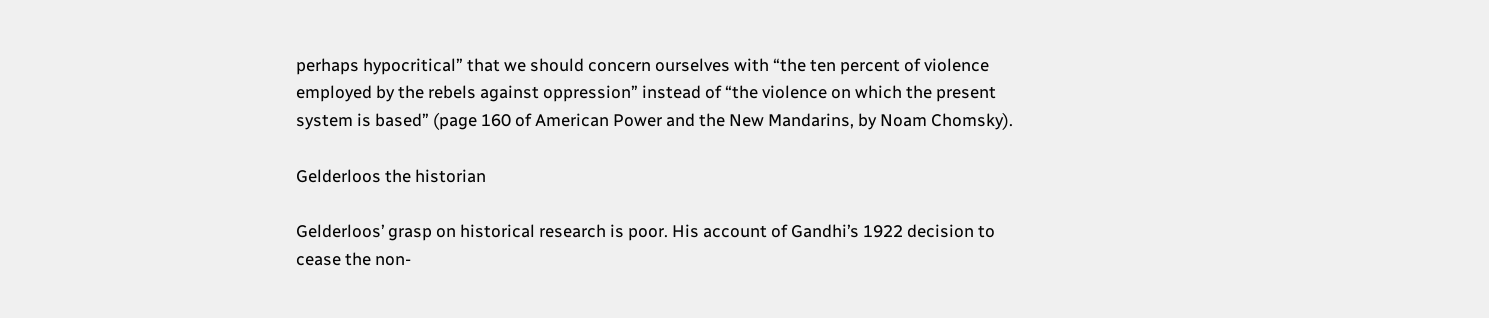perhaps hypocritical” that we should concern ourselves with “the ten percent of violence employed by the rebels against oppression” instead of “the violence on which the present system is based” (page 160 of American Power and the New Mandarins, by Noam Chomsky).

Gelderloos the historian

Gelderloos’ grasp on historical research is poor. His account of Gandhi’s 1922 decision to cease the non-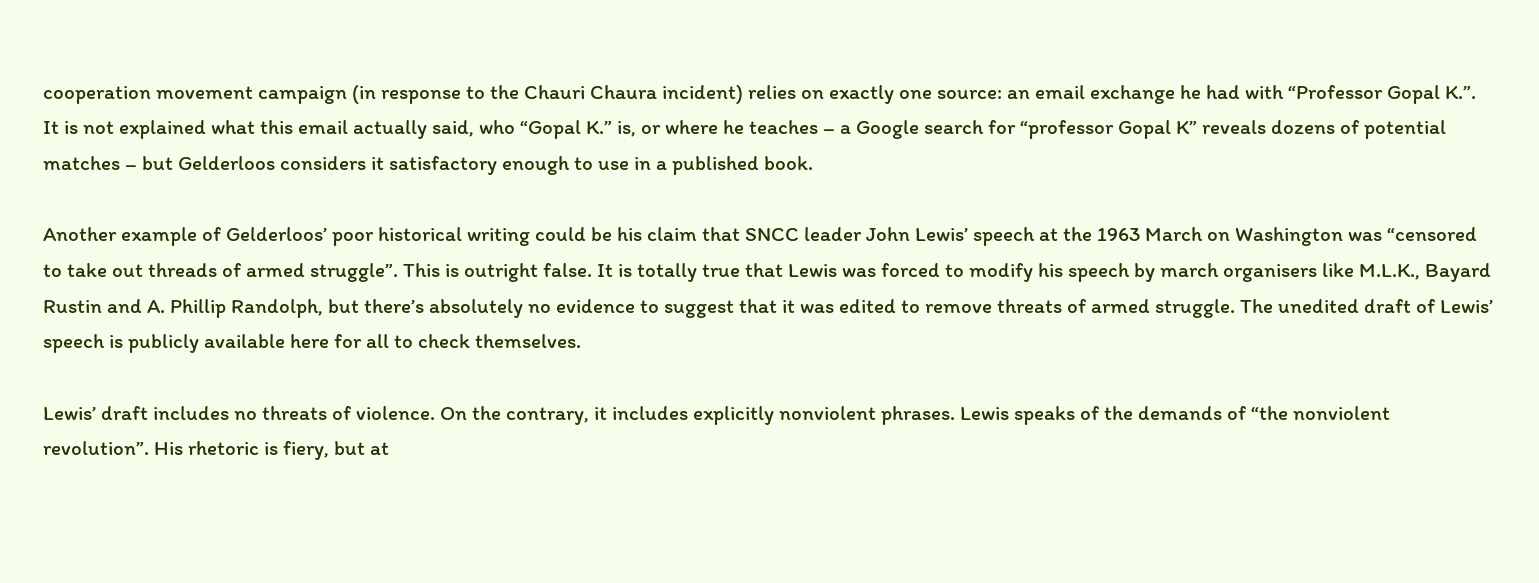cooperation movement campaign (in response to the Chauri Chaura incident) relies on exactly one source: an email exchange he had with “Professor Gopal K.”. It is not explained what this email actually said, who “Gopal K.” is, or where he teaches – a Google search for “professor Gopal K” reveals dozens of potential matches – but Gelderloos considers it satisfactory enough to use in a published book.

Another example of Gelderloos’ poor historical writing could be his claim that SNCC leader John Lewis’ speech at the 1963 March on Washington was “censored to take out threads of armed struggle”. This is outright false. It is totally true that Lewis was forced to modify his speech by march organisers like M.L.K., Bayard Rustin and A. Phillip Randolph, but there’s absolutely no evidence to suggest that it was edited to remove threats of armed struggle. The unedited draft of Lewis’ speech is publicly available here for all to check themselves.

Lewis’ draft includes no threats of violence. On the contrary, it includes explicitly nonviolent phrases. Lewis speaks of the demands of “the nonviolent revolution”. His rhetoric is fiery, but at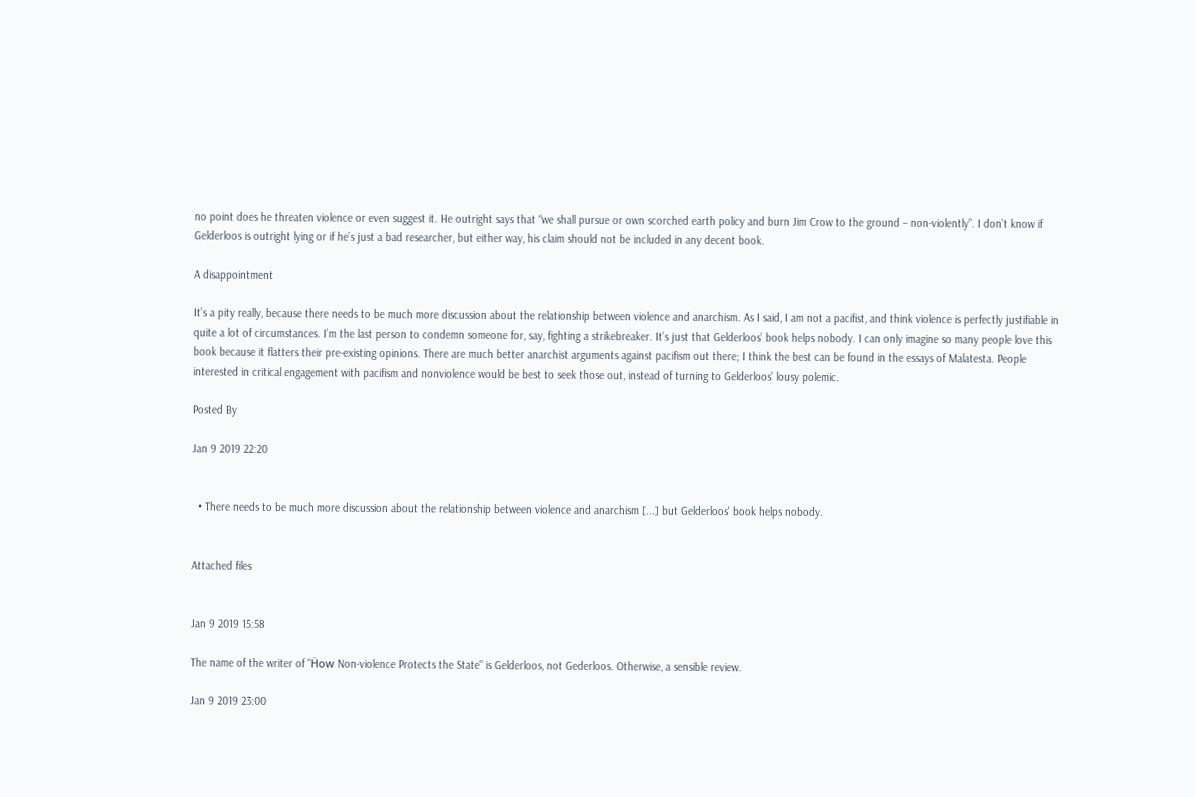no point does he threaten violence or even suggest it. He outright says that “we shall pursue or own scorched earth policy and burn Jim Crow to the ground – non-violently”. I don’t know if Gelderloos is outright lying or if he’s just a bad researcher, but either way, his claim should not be included in any decent book.

A disappointment

It’s a pity really, because there needs to be much more discussion about the relationship between violence and anarchism. As I said, I am not a pacifist, and think violence is perfectly justifiable in quite a lot of circumstances. I’m the last person to condemn someone for, say, fighting a strikebreaker. It’s just that Gelderloos’ book helps nobody. I can only imagine so many people love this book because it flatters their pre-existing opinions. There are much better anarchist arguments against pacifism out there; I think the best can be found in the essays of Malatesta. People interested in critical engagement with pacifism and nonviolence would be best to seek those out, instead of turning to Gelderloos’ lousy polemic.

Posted By

Jan 9 2019 22:20


  • There needs to be much more discussion about the relationship between violence and anarchism [...] but Gelderloos' book helps nobody.


Attached files


Jan 9 2019 15:58

The name of the writer of "Ḧow Non-violence Protects the State" is Gelderloos, not Gederloos. Otherwise, a sensible review.

Jan 9 2019 23:00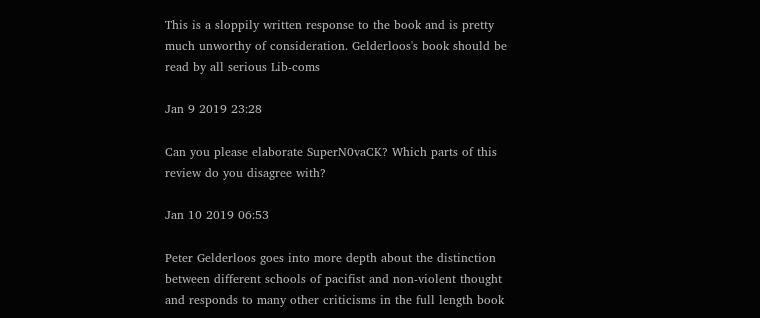This is a sloppily written response to the book and is pretty much unworthy of consideration. Gelderloos's book should be read by all serious Lib-coms

Jan 9 2019 23:28

Can you please elaborate SuperN0vaCK? Which parts of this review do you disagree with?

Jan 10 2019 06:53

Peter Gelderloos goes into more depth about the distinction between different schools of pacifist and non-violent thought and responds to many other criticisms in the full length book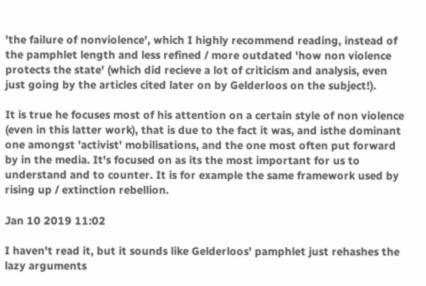'the failure of nonviolence', which I highly recommend reading, instead of the pamphlet length and less refined / more outdated 'how non violence protects the state' (which did recieve a lot of criticism and analysis, even just going by the articles cited later on by Gelderloos on the subject!).

It is true he focuses most of his attention on a certain style of non violence (even in this latter work), that is due to the fact it was, and isthe dominant one amongst 'activist' mobilisations, and the one most often put forward by in the media. It's focused on as its the most important for us to understand and to counter. It is for example the same framework used by rising up / extinction rebellion.

Jan 10 2019 11:02

I haven't read it, but it sounds like Gelderloos' pamphlet just rehashes the lazy arguments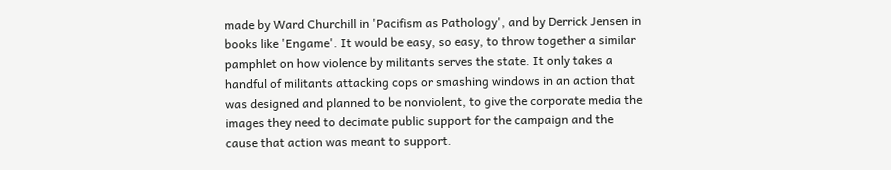made by Ward Churchill in 'Pacifism as Pathology', and by Derrick Jensen in books like 'Engame'. It would be easy, so easy, to throw together a similar pamphlet on how violence by militants serves the state. It only takes a handful of militants attacking cops or smashing windows in an action that was designed and planned to be nonviolent, to give the corporate media the images they need to decimate public support for the campaign and the cause that action was meant to support.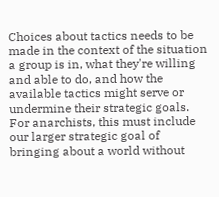Choices about tactics needs to be made in the context of the situation a group is in, what they're willing and able to do, and how the available tactics might serve or undermine their strategic goals. For anarchists, this must include our larger strategic goal of bringing about a world without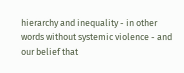hierarchy and inequality - in other words without systemic violence - and our belief that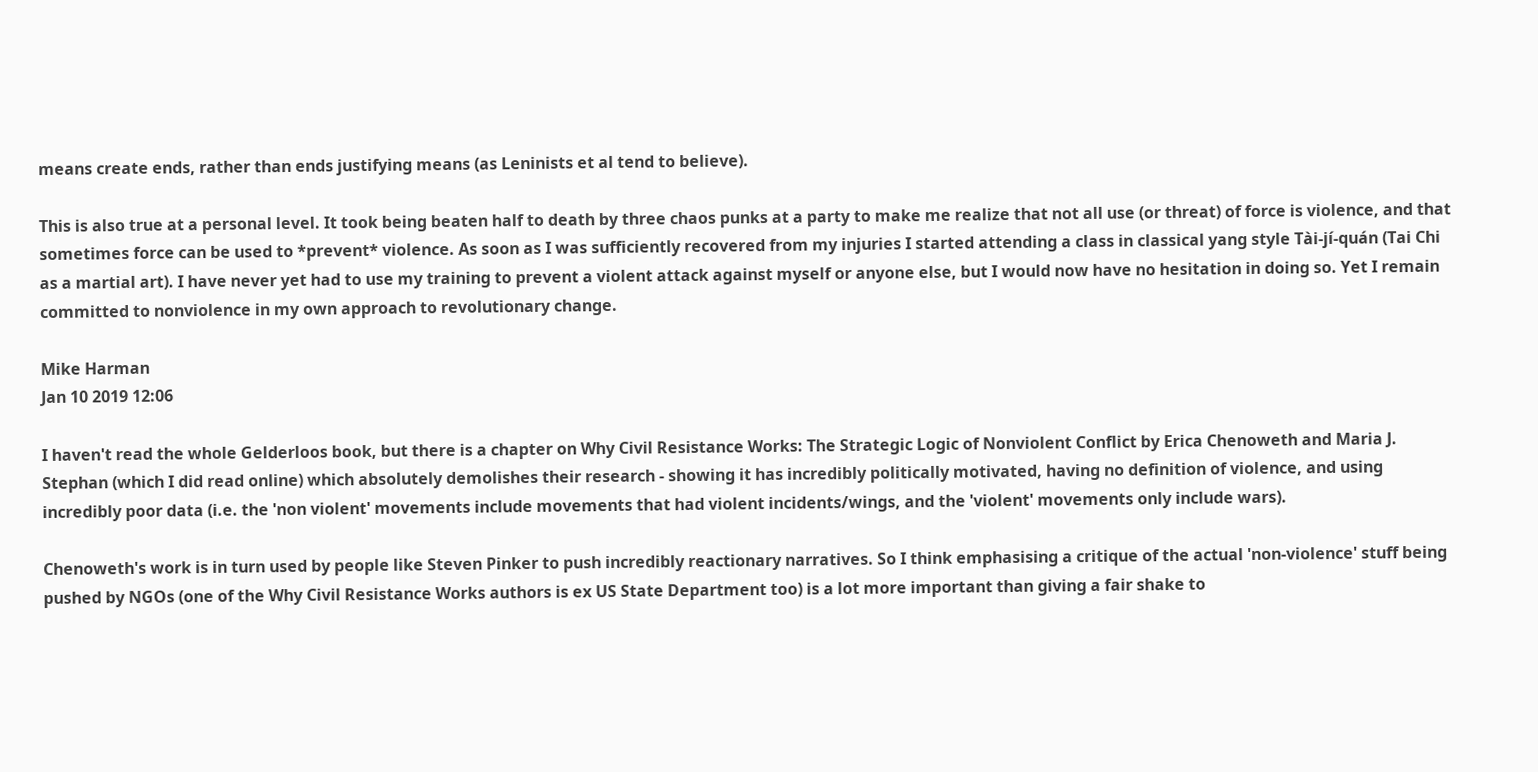means create ends, rather than ends justifying means (as Leninists et al tend to believe).

This is also true at a personal level. It took being beaten half to death by three chaos punks at a party to make me realize that not all use (or threat) of force is violence, and that sometimes force can be used to *prevent* violence. As soon as I was sufficiently recovered from my injuries I started attending a class in classical yang style Tài-jí-quán (Tai Chi as a martial art). I have never yet had to use my training to prevent a violent attack against myself or anyone else, but I would now have no hesitation in doing so. Yet I remain committed to nonviolence in my own approach to revolutionary change.

Mike Harman
Jan 10 2019 12:06

I haven't read the whole Gelderloos book, but there is a chapter on Why Civil Resistance Works: The Strategic Logic of Nonviolent Conflict by Erica Chenoweth and Maria J. Stephan (which I did read online) which absolutely demolishes their research - showing it has incredibly politically motivated, having no definition of violence, and using incredibly poor data (i.e. the 'non violent' movements include movements that had violent incidents/wings, and the 'violent' movements only include wars).

Chenoweth's work is in turn used by people like Steven Pinker to push incredibly reactionary narratives. So I think emphasising a critique of the actual 'non-violence' stuff being pushed by NGOs (one of the Why Civil Resistance Works authors is ex US State Department too) is a lot more important than giving a fair shake to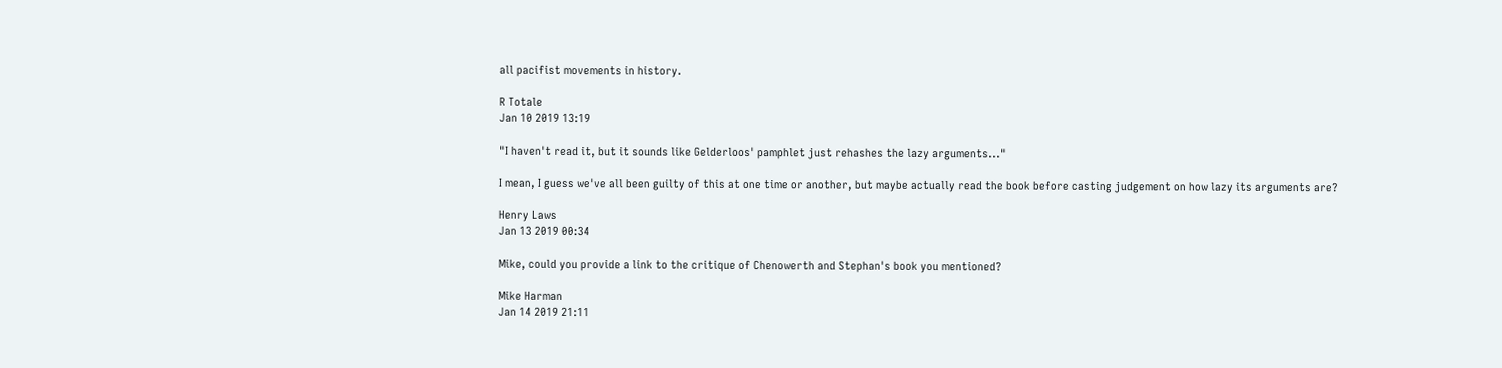all pacifist movements in history.

R Totale
Jan 10 2019 13:19

"I haven't read it, but it sounds like Gelderloos' pamphlet just rehashes the lazy arguments..."

I mean, I guess we've all been guilty of this at one time or another, but maybe actually read the book before casting judgement on how lazy its arguments are?

Henry Laws
Jan 13 2019 00:34

Mike, could you provide a link to the critique of Chenowerth and Stephan's book you mentioned?

Mike Harman
Jan 14 2019 21:11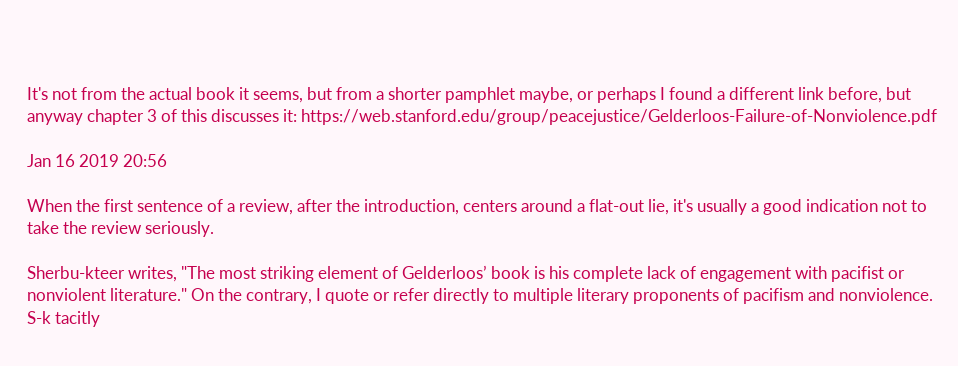It's not from the actual book it seems, but from a shorter pamphlet maybe, or perhaps I found a different link before, but anyway chapter 3 of this discusses it: https://web.stanford.edu/group/peacejustice/Gelderloos-Failure-of-Nonviolence.pdf

Jan 16 2019 20:56

When the first sentence of a review, after the introduction, centers around a flat-out lie, it's usually a good indication not to take the review seriously.

Sherbu-kteer writes, "The most striking element of Gelderloos’ book is his complete lack of engagement with pacifist or nonviolent literature." On the contrary, I quote or refer directly to multiple literary proponents of pacifism and nonviolence. S-k tacitly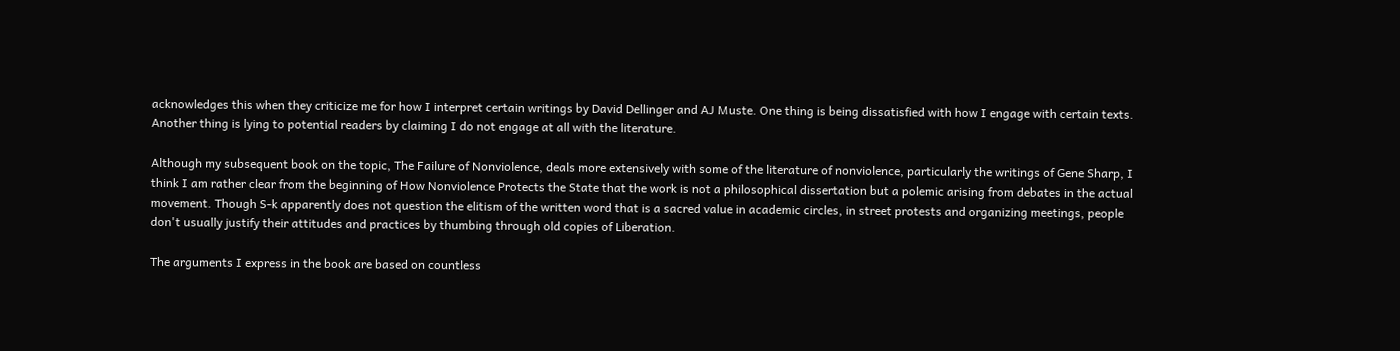acknowledges this when they criticize me for how I interpret certain writings by David Dellinger and AJ Muste. One thing is being dissatisfied with how I engage with certain texts. Another thing is lying to potential readers by claiming I do not engage at all with the literature.

Although my subsequent book on the topic, The Failure of Nonviolence, deals more extensively with some of the literature of nonviolence, particularly the writings of Gene Sharp, I think I am rather clear from the beginning of How Nonviolence Protects the State that the work is not a philosophical dissertation but a polemic arising from debates in the actual movement. Though S-k apparently does not question the elitism of the written word that is a sacred value in academic circles, in street protests and organizing meetings, people don't usually justify their attitudes and practices by thumbing through old copies of Liberation.

The arguments I express in the book are based on countless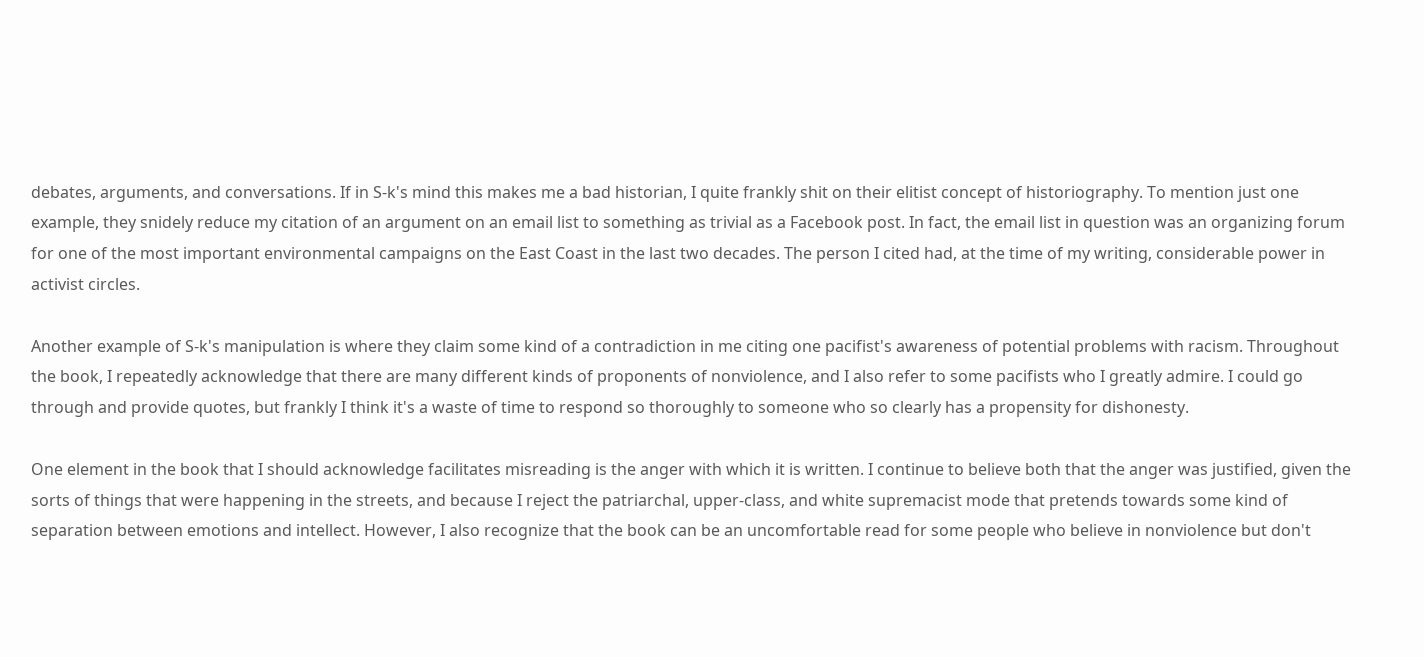debates, arguments, and conversations. If in S-k's mind this makes me a bad historian, I quite frankly shit on their elitist concept of historiography. To mention just one example, they snidely reduce my citation of an argument on an email list to something as trivial as a Facebook post. In fact, the email list in question was an organizing forum for one of the most important environmental campaigns on the East Coast in the last two decades. The person I cited had, at the time of my writing, considerable power in activist circles.

Another example of S-k's manipulation is where they claim some kind of a contradiction in me citing one pacifist's awareness of potential problems with racism. Throughout the book, I repeatedly acknowledge that there are many different kinds of proponents of nonviolence, and I also refer to some pacifists who I greatly admire. I could go through and provide quotes, but frankly I think it's a waste of time to respond so thoroughly to someone who so clearly has a propensity for dishonesty.

One element in the book that I should acknowledge facilitates misreading is the anger with which it is written. I continue to believe both that the anger was justified, given the sorts of things that were happening in the streets, and because I reject the patriarchal, upper-class, and white supremacist mode that pretends towards some kind of separation between emotions and intellect. However, I also recognize that the book can be an uncomfortable read for some people who believe in nonviolence but don't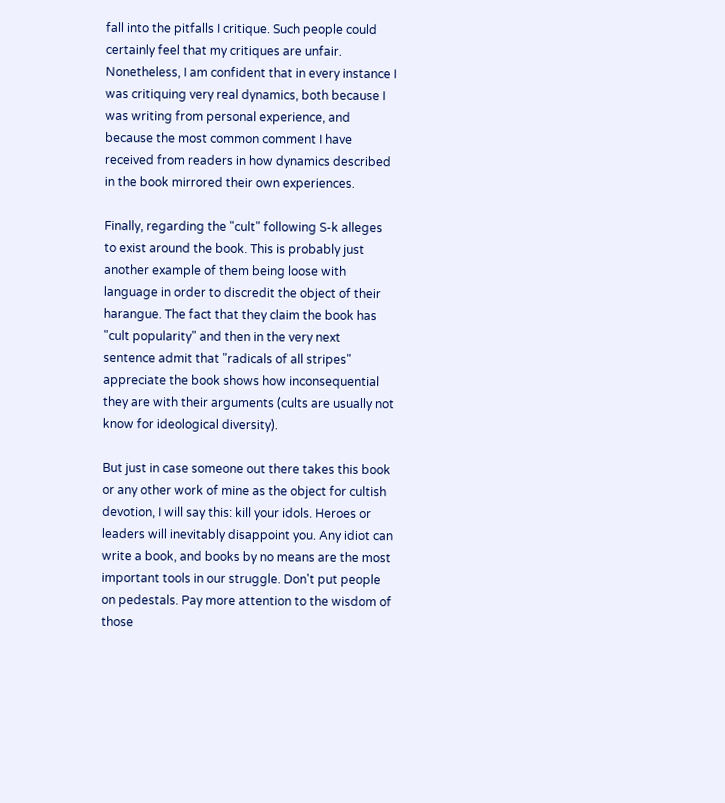fall into the pitfalls I critique. Such people could certainly feel that my critiques are unfair. Nonetheless, I am confident that in every instance I was critiquing very real dynamics, both because I was writing from personal experience, and because the most common comment I have received from readers in how dynamics described in the book mirrored their own experiences.

Finally, regarding the "cult" following S-k alleges to exist around the book. This is probably just another example of them being loose with language in order to discredit the object of their harangue. The fact that they claim the book has "cult popularity" and then in the very next sentence admit that "radicals of all stripes" appreciate the book shows how inconsequential they are with their arguments (cults are usually not know for ideological diversity).

But just in case someone out there takes this book or any other work of mine as the object for cultish devotion, I will say this: kill your idols. Heroes or leaders will inevitably disappoint you. Any idiot can write a book, and books by no means are the most important tools in our struggle. Don't put people on pedestals. Pay more attention to the wisdom of those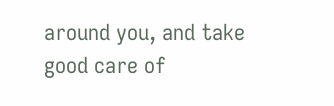around you, and take good care of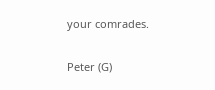your comrades.

Peter (G)